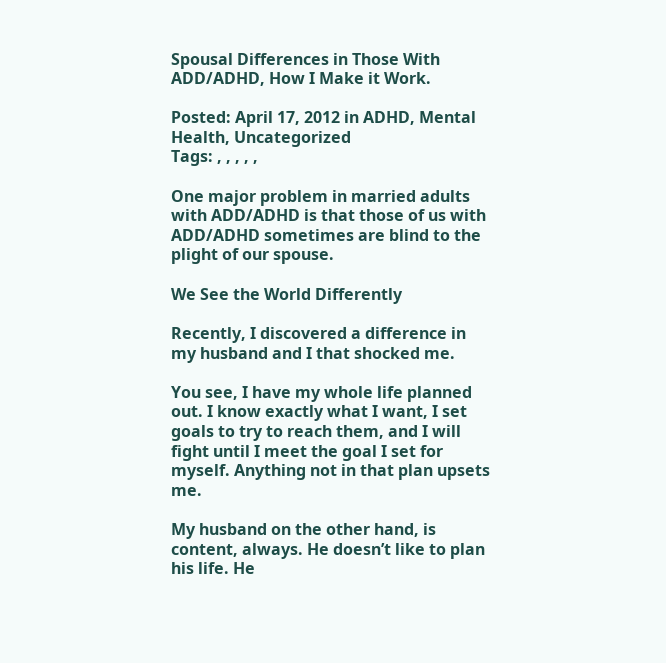Spousal Differences in Those With ADD/ADHD, How I Make it Work.

Posted: April 17, 2012 in ADHD, Mental Health, Uncategorized
Tags: , , , , ,

One major problem in married adults with ADD/ADHD is that those of us with ADD/ADHD sometimes are blind to the plight of our spouse.

We See the World Differently

Recently, I discovered a difference in my husband and I that shocked me.

You see, I have my whole life planned out. I know exactly what I want, I set goals to try to reach them, and I will fight until I meet the goal I set for myself. Anything not in that plan upsets me.

My husband on the other hand, is content, always. He doesn’t like to plan his life. He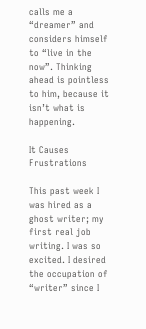calls me a “dreamer” and considers himself to “live in the now”. Thinking ahead is pointless to him, because it isn’t what is happening.

It Causes Frustrations

This past week I was hired as a ghost writer; my first real job writing. I was so excited. I desired the occupation of “writer” since I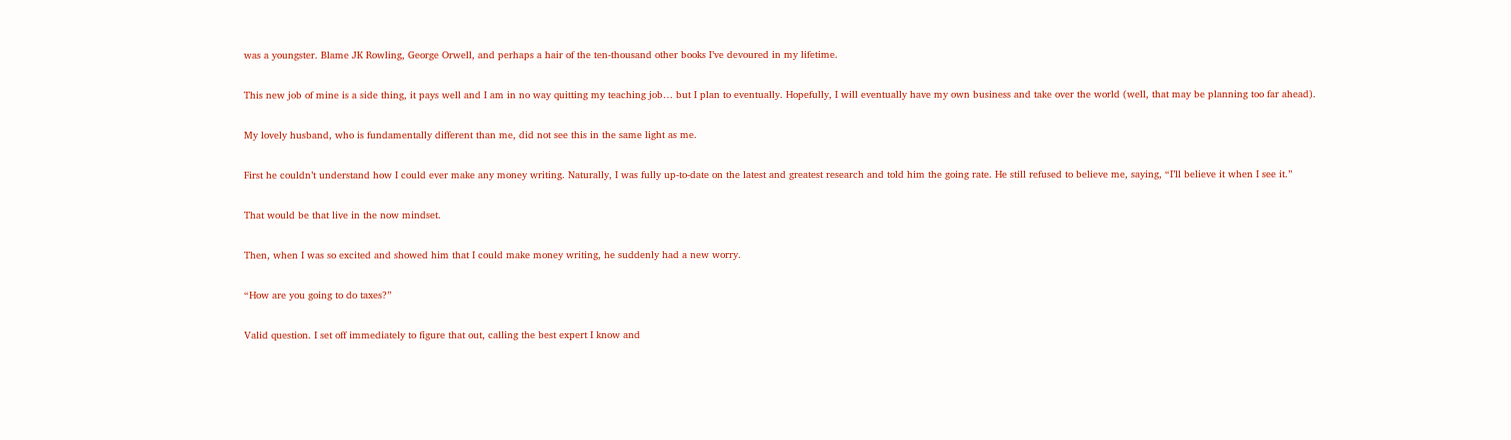was a youngster. Blame JK Rowling, George Orwell, and perhaps a hair of the ten-thousand other books I’ve devoured in my lifetime.

This new job of mine is a side thing, it pays well and I am in no way quitting my teaching job… but I plan to eventually. Hopefully, I will eventually have my own business and take over the world (well, that may be planning too far ahead).

My lovely husband, who is fundamentally different than me, did not see this in the same light as me.

First he couldn’t understand how I could ever make any money writing. Naturally, I was fully up-to-date on the latest and greatest research and told him the going rate. He still refused to believe me, saying, “I’ll believe it when I see it.”

That would be that live in the now mindset.

Then, when I was so excited and showed him that I could make money writing, he suddenly had a new worry.

“How are you going to do taxes?”

Valid question. I set off immediately to figure that out, calling the best expert I know and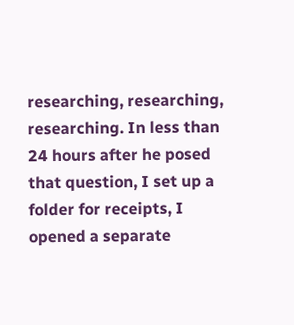researching, researching, researching. In less than 24 hours after he posed that question, I set up a folder for receipts, I opened a separate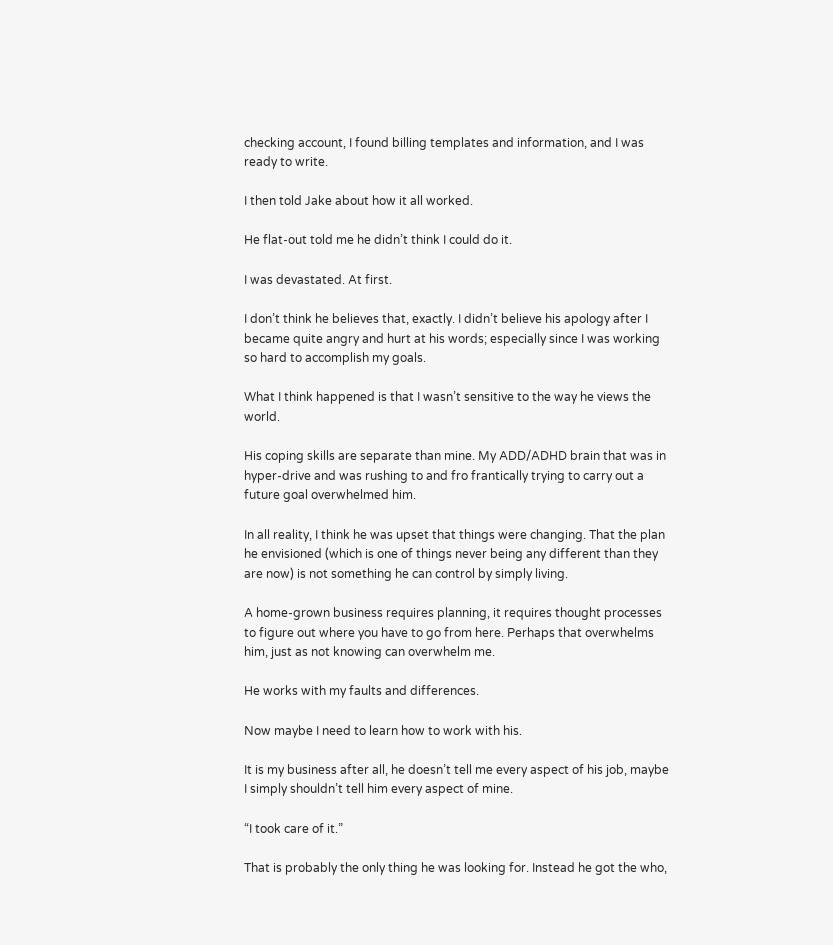checking account, I found billing templates and information, and I was ready to write.

I then told Jake about how it all worked.

He flat-out told me he didn’t think I could do it.

I was devastated. At first.

I don’t think he believes that, exactly. I didn’t believe his apology after I became quite angry and hurt at his words; especially since I was working so hard to accomplish my goals.

What I think happened is that I wasn’t sensitive to the way he views the world.

His coping skills are separate than mine. My ADD/ADHD brain that was in hyper-drive and was rushing to and fro frantically trying to carry out a future goal overwhelmed him.

In all reality, I think he was upset that things were changing. That the plan he envisioned (which is one of things never being any different than they are now) is not something he can control by simply living.

A home-grown business requires planning, it requires thought processes to figure out where you have to go from here. Perhaps that overwhelms him, just as not knowing can overwhelm me.

He works with my faults and differences.

Now maybe I need to learn how to work with his.

It is my business after all, he doesn’t tell me every aspect of his job, maybe I simply shouldn’t tell him every aspect of mine.

“I took care of it.”

That is probably the only thing he was looking for. Instead he got the who,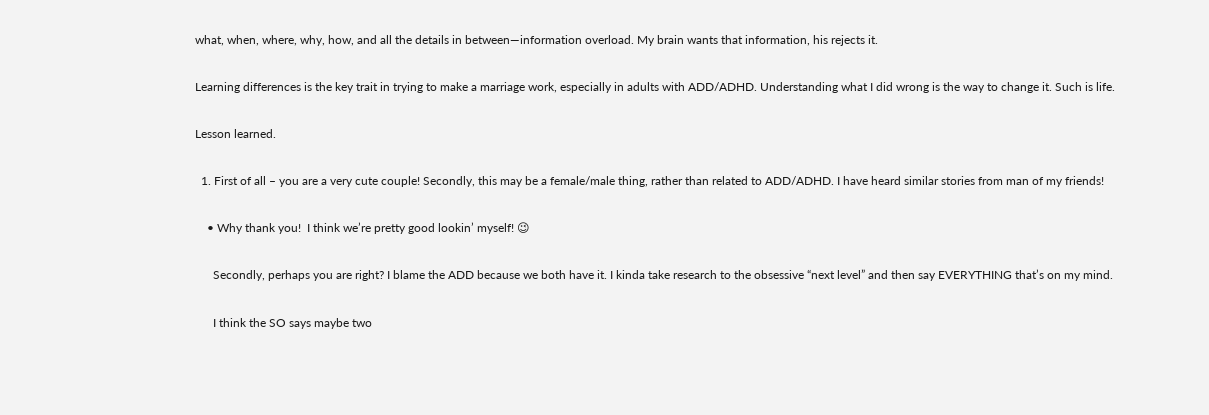what, when, where, why, how, and all the details in between—information overload. My brain wants that information, his rejects it.

Learning differences is the key trait in trying to make a marriage work, especially in adults with ADD/ADHD. Understanding what I did wrong is the way to change it. Such is life.

Lesson learned.

  1. First of all – you are a very cute couple! Secondly, this may be a female/male thing, rather than related to ADD/ADHD. I have heard similar stories from man of my friends!

    • Why thank you!  I think we’re pretty good lookin’ myself! 😉

      Secondly, perhaps you are right? I blame the ADD because we both have it. I kinda take research to the obsessive “next level” and then say EVERYTHING that’s on my mind.

      I think the SO says maybe two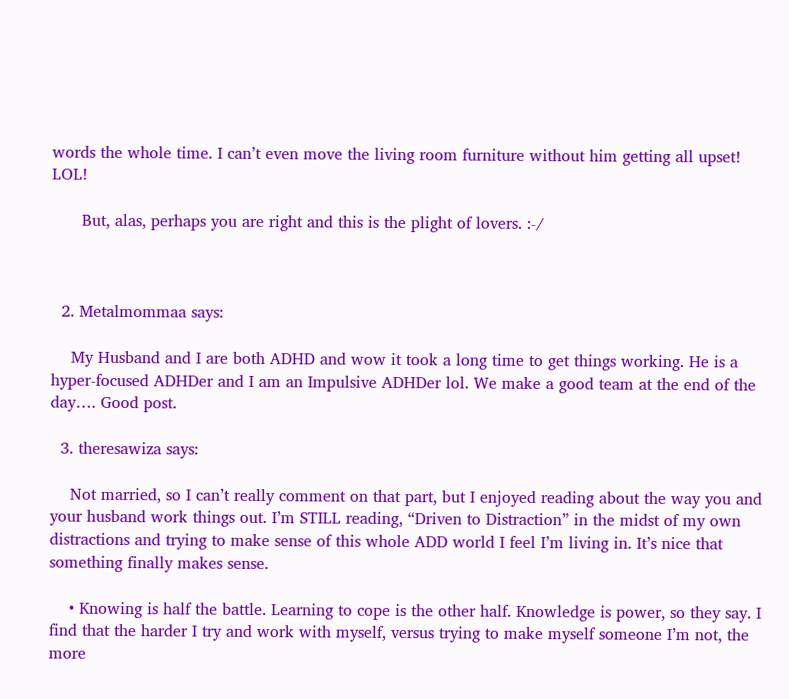words the whole time. I can’t even move the living room furniture without him getting all upset! LOL!

      But, alas, perhaps you are right and this is the plight of lovers. :-/



  2. Metalmommaa says:

    My Husband and I are both ADHD and wow it took a long time to get things working. He is a hyper-focused ADHDer and I am an Impulsive ADHDer lol. We make a good team at the end of the day…. Good post.

  3. theresawiza says:

    Not married, so I can’t really comment on that part, but I enjoyed reading about the way you and your husband work things out. I’m STILL reading, “Driven to Distraction” in the midst of my own distractions and trying to make sense of this whole ADD world I feel I’m living in. It’s nice that something finally makes sense.

    • Knowing is half the battle. Learning to cope is the other half. Knowledge is power, so they say. I find that the harder I try and work with myself, versus trying to make myself someone I’m not, the more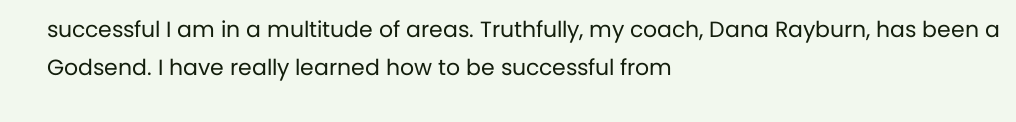successful I am in a multitude of areas. Truthfully, my coach, Dana Rayburn, has been a Godsend. I have really learned how to be successful from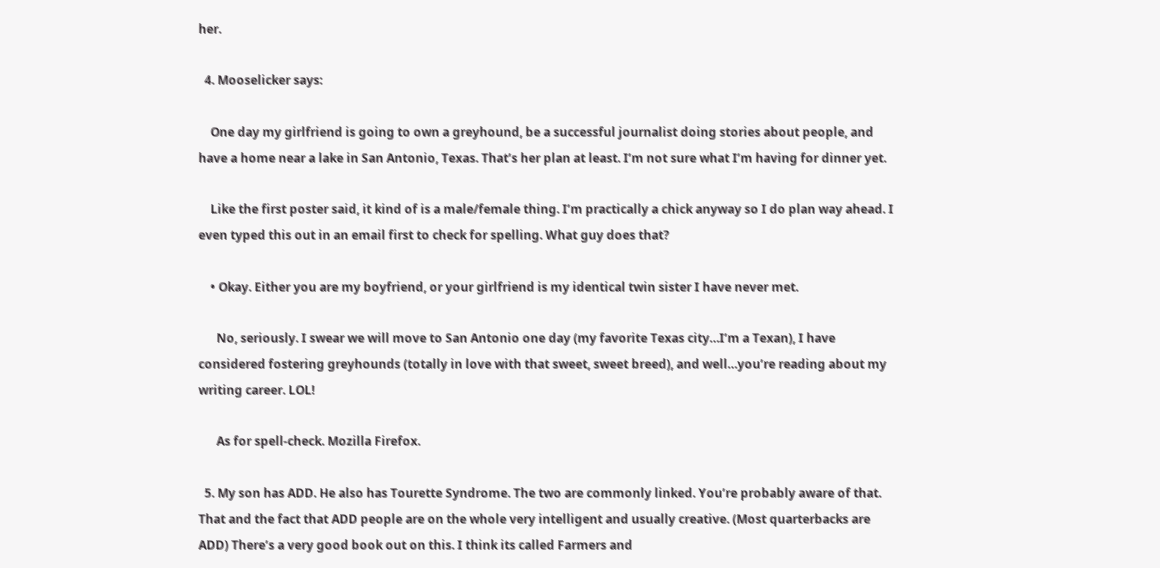her.

  4. Mooselicker says:

    One day my girlfriend is going to own a greyhound, be a successful journalist doing stories about people, and have a home near a lake in San Antonio, Texas. That’s her plan at least. I’m not sure what I’m having for dinner yet.

    Like the first poster said, it kind of is a male/female thing. I’m practically a chick anyway so I do plan way ahead. I even typed this out in an email first to check for spelling. What guy does that?

    • Okay. Either you are my boyfriend, or your girlfriend is my identical twin sister I have never met.

      No, seriously. I swear we will move to San Antonio one day (my favorite Texas city…I’m a Texan), I have considered fostering greyhounds (totally in love with that sweet, sweet breed), and well…you’re reading about my writing career. LOL!

      As for spell-check. Mozilla Firefox.

  5. My son has ADD. He also has Tourette Syndrome. The two are commonly linked. You’re probably aware of that. That and the fact that ADD people are on the whole very intelligent and usually creative. (Most quarterbacks are ADD) There’s a very good book out on this. I think its called Farmers and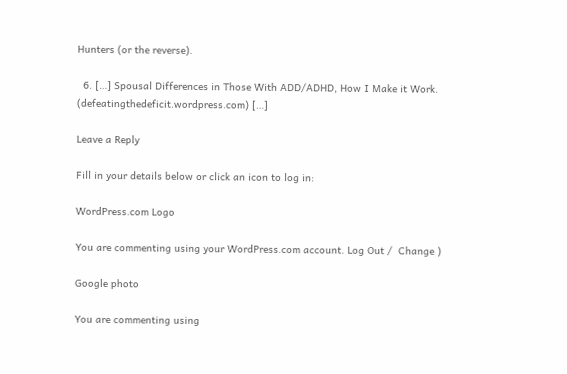Hunters (or the reverse).

  6. […] Spousal Differences in Those With ADD/ADHD, How I Make it Work. (defeatingthedeficit.wordpress.com) […]

Leave a Reply

Fill in your details below or click an icon to log in:

WordPress.com Logo

You are commenting using your WordPress.com account. Log Out /  Change )

Google photo

You are commenting using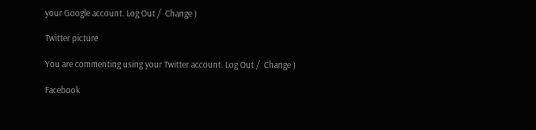your Google account. Log Out /  Change )

Twitter picture

You are commenting using your Twitter account. Log Out /  Change )

Facebook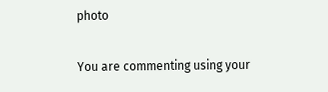photo

You are commenting using your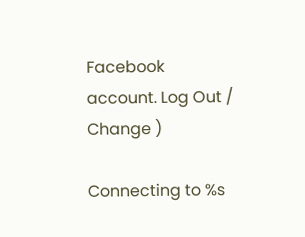Facebook account. Log Out /  Change )

Connecting to %s